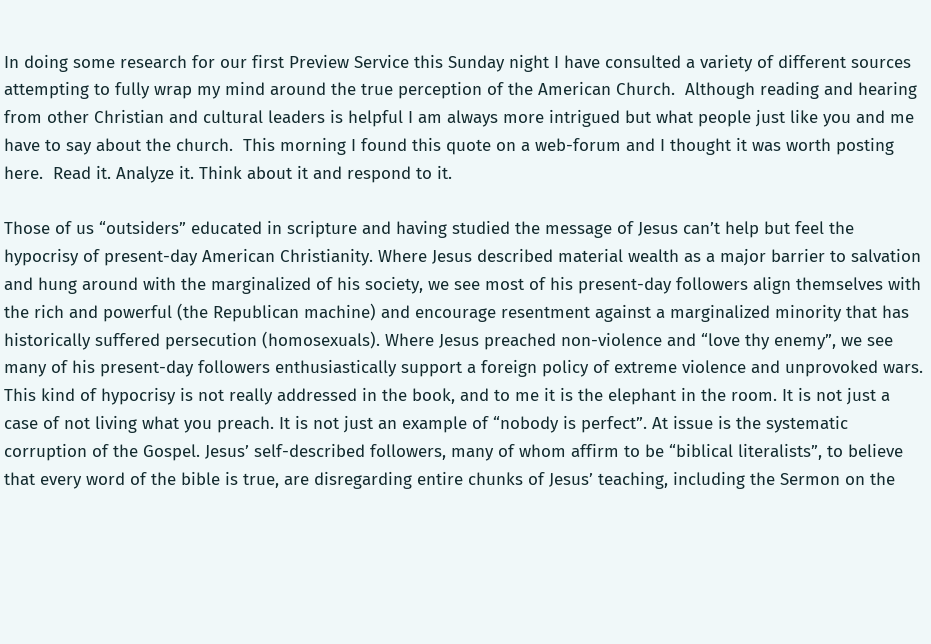In doing some research for our first Preview Service this Sunday night I have consulted a variety of different sources attempting to fully wrap my mind around the true perception of the American Church.  Although reading and hearing from other Christian and cultural leaders is helpful I am always more intrigued but what people just like you and me have to say about the church.  This morning I found this quote on a web-forum and I thought it was worth posting here.  Read it. Analyze it. Think about it and respond to it.

Those of us “outsiders” educated in scripture and having studied the message of Jesus can’t help but feel the hypocrisy of present-day American Christianity. Where Jesus described material wealth as a major barrier to salvation and hung around with the marginalized of his society, we see most of his present-day followers align themselves with the rich and powerful (the Republican machine) and encourage resentment against a marginalized minority that has historically suffered persecution (homosexuals). Where Jesus preached non-violence and “love thy enemy”, we see many of his present-day followers enthusiastically support a foreign policy of extreme violence and unprovoked wars. This kind of hypocrisy is not really addressed in the book, and to me it is the elephant in the room. It is not just a case of not living what you preach. It is not just an example of “nobody is perfect”. At issue is the systematic corruption of the Gospel. Jesus’ self-described followers, many of whom affirm to be “biblical literalists”, to believe that every word of the bible is true, are disregarding entire chunks of Jesus’ teaching, including the Sermon on the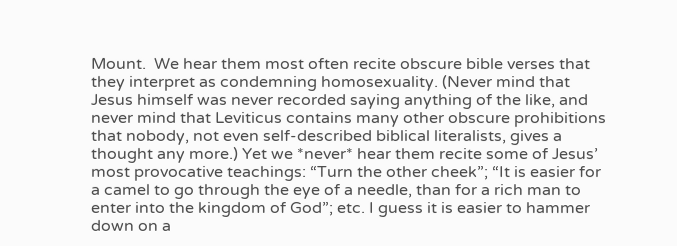Mount.  We hear them most often recite obscure bible verses that they interpret as condemning homosexuality. (Never mind that Jesus himself was never recorded saying anything of the like, and never mind that Leviticus contains many other obscure prohibitions that nobody, not even self-described biblical literalists, gives a thought any more.) Yet we *never* hear them recite some of Jesus’ most provocative teachings: “Turn the other cheek”; “It is easier for a camel to go through the eye of a needle, than for a rich man to enter into the kingdom of God”; etc. I guess it is easier to hammer down on a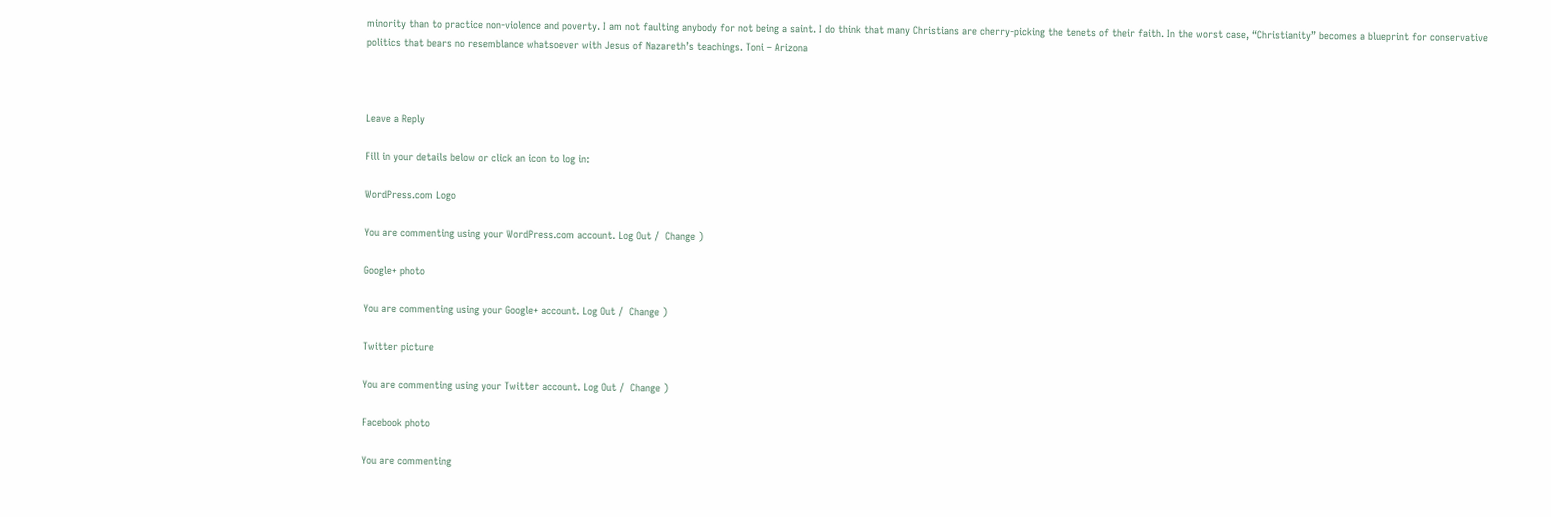minority than to practice non-violence and poverty. I am not faulting anybody for not being a saint. I do think that many Christians are cherry-picking the tenets of their faith. In the worst case, “Christianity” becomes a blueprint for conservative politics that bears no resemblance whatsoever with Jesus of Nazareth’s teachings. Toni – Arizona



Leave a Reply

Fill in your details below or click an icon to log in:

WordPress.com Logo

You are commenting using your WordPress.com account. Log Out /  Change )

Google+ photo

You are commenting using your Google+ account. Log Out /  Change )

Twitter picture

You are commenting using your Twitter account. Log Out /  Change )

Facebook photo

You are commenting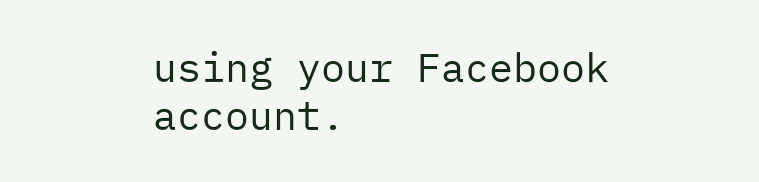using your Facebook account.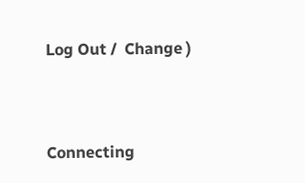Log Out /  Change )


Connecting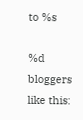to %s

%d bloggers like this: